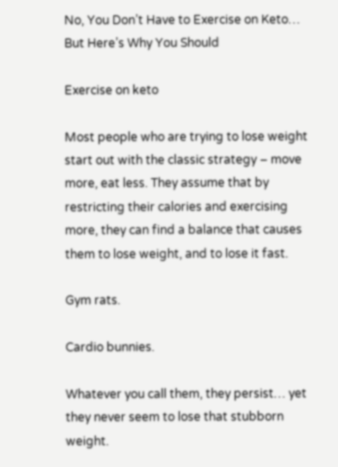No, You Don’t Have to Exercise on Keto… But Here’s Why You Should

Exercise on keto

Most people who are trying to lose weight start out with the classic strategy – move more, eat less. They assume that by restricting their calories and exercising more, they can find a balance that causes them to lose weight, and to lose it fast.

Gym rats.

Cardio bunnies.

Whatever you call them, they persist… yet they never seem to lose that stubborn weight.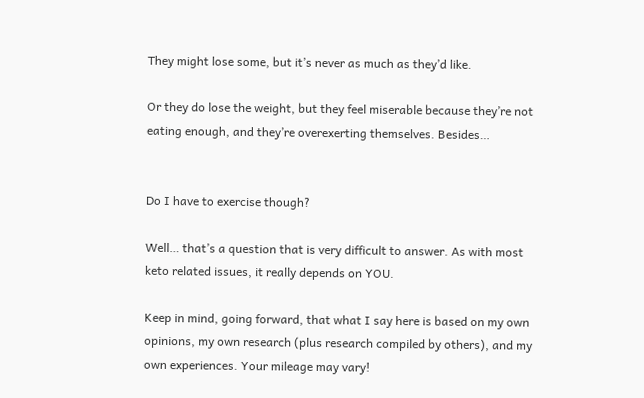They might lose some, but it’s never as much as they’d like.

Or they do lose the weight, but they feel miserable because they’re not eating enough, and they’re overexerting themselves. Besides…


Do I have to exercise though?

Well… that’s a question that is very difficult to answer. As with most keto related issues, it really depends on YOU.

Keep in mind, going forward, that what I say here is based on my own opinions, my own research (plus research compiled by others), and my own experiences. Your mileage may vary!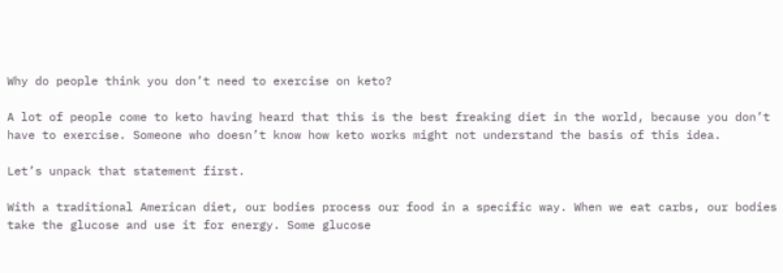Why do people think you don’t need to exercise on keto?

A lot of people come to keto having heard that this is the best freaking diet in the world, because you don’t have to exercise. Someone who doesn’t know how keto works might not understand the basis of this idea.

Let’s unpack that statement first.

With a traditional American diet, our bodies process our food in a specific way. When we eat carbs, our bodies take the glucose and use it for energy. Some glucose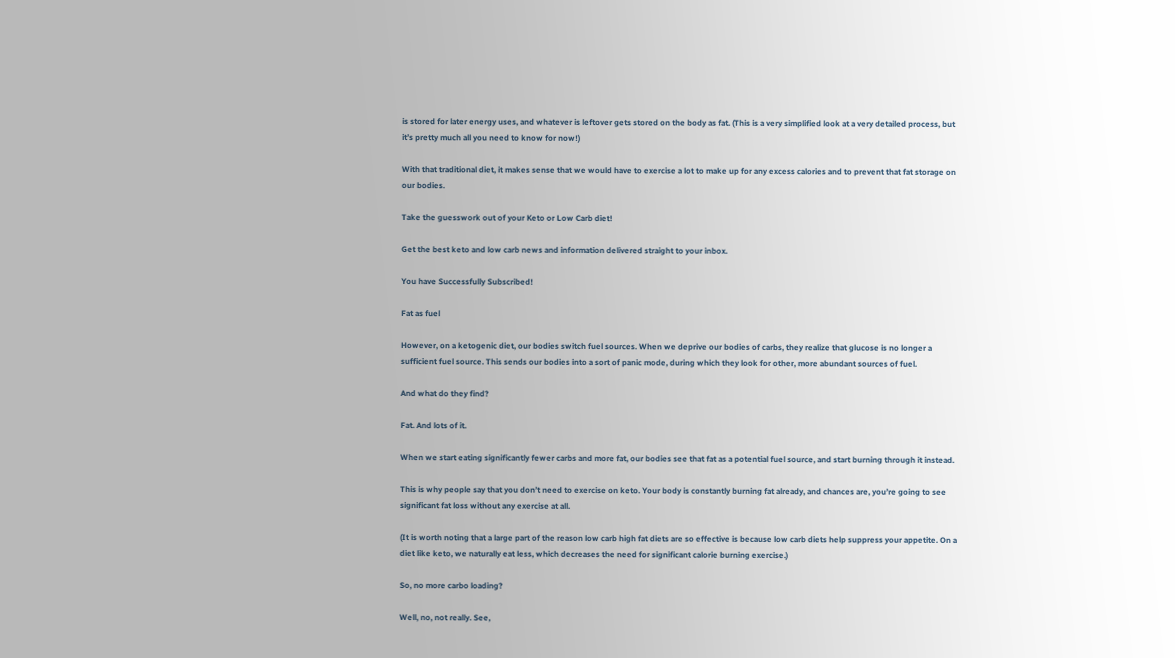is stored for later energy uses, and whatever is leftover gets stored on the body as fat. (This is a very simplified look at a very detailed process, but it’s pretty much all you need to know for now!)

With that traditional diet, it makes sense that we would have to exercise a lot to make up for any excess calories and to prevent that fat storage on our bodies.

Take the guesswork out of your Keto or Low Carb diet!

Get the best keto and low carb news and information delivered straight to your inbox.

You have Successfully Subscribed!

Fat as fuel

However, on a ketogenic diet, our bodies switch fuel sources. When we deprive our bodies of carbs, they realize that glucose is no longer a sufficient fuel source. This sends our bodies into a sort of panic mode, during which they look for other, more abundant sources of fuel.

And what do they find?

Fat. And lots of it.

When we start eating significantly fewer carbs and more fat, our bodies see that fat as a potential fuel source, and start burning through it instead.

This is why people say that you don’t need to exercise on keto. Your body is constantly burning fat already, and chances are, you’re going to see significant fat loss without any exercise at all.

(It is worth noting that a large part of the reason low carb high fat diets are so effective is because low carb diets help suppress your appetite. On a diet like keto, we naturally eat less, which decreases the need for significant calorie burning exercise.)

So, no more carbo loading?

Well, no, not really. See,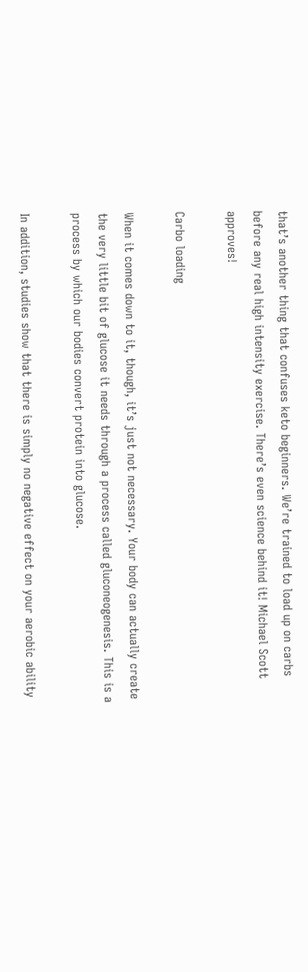that’s another thing that confuses keto beginners. We’re trained to load up on carbs before any real high intensity exercise. There’s even science behind it! Michael Scott approves!

Carbo loading

When it comes down to it, though, it’s just not necessary. Your body can actually create the very little bit of glucose it needs through a process called gluconeogenesis. This is a process by which our bodies convert protein into glucose.

In addition, studies show that there is simply no negative effect on your aerobic ability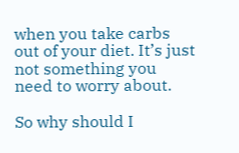when you take carbs out of your diet. It’s just not something you need to worry about.

So why should I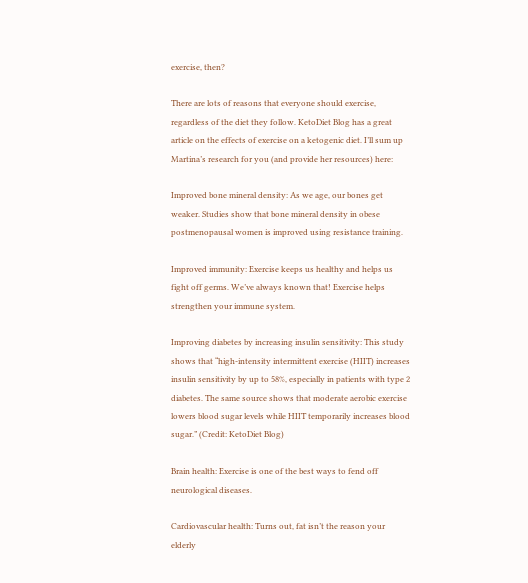exercise, then?

There are lots of reasons that everyone should exercise, regardless of the diet they follow. KetoDiet Blog has a great article on the effects of exercise on a ketogenic diet. I’ll sum up Martina’s research for you (and provide her resources) here:

Improved bone mineral density: As we age, our bones get weaker. Studies show that bone mineral density in obese postmenopausal women is improved using resistance training.

Improved immunity: Exercise keeps us healthy and helps us fight off germs. We’ve always known that! Exercise helps strengthen your immune system.

Improving diabetes by increasing insulin sensitivity: This study shows that “high-intensity intermittent exercise (HIIT) increases insulin sensitivity by up to 58%, especially in patients with type 2 diabetes. The same source shows that moderate aerobic exercise lowers blood sugar levels while HIIT temporarily increases blood sugar.” (Credit: KetoDiet Blog)

Brain health: Exercise is one of the best ways to fend off neurological diseases.

Cardiovascular health: Turns out, fat isn’t the reason your elderly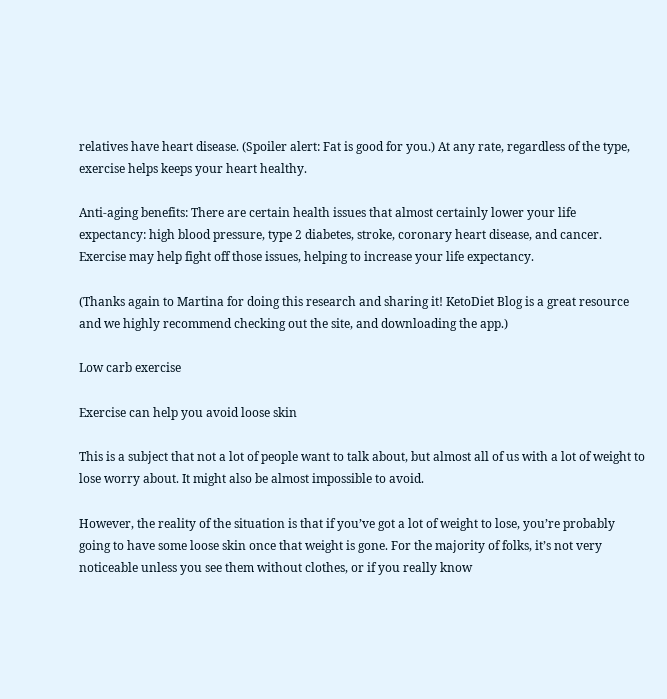relatives have heart disease. (Spoiler alert: Fat is good for you.) At any rate, regardless of the type, exercise helps keeps your heart healthy.

Anti-aging benefits: There are certain health issues that almost certainly lower your life expectancy: high blood pressure, type 2 diabetes, stroke, coronary heart disease, and cancer. Exercise may help fight off those issues, helping to increase your life expectancy.

(Thanks again to Martina for doing this research and sharing it! KetoDiet Blog is a great resource and we highly recommend checking out the site, and downloading the app.)

Low carb exercise

Exercise can help you avoid loose skin

This is a subject that not a lot of people want to talk about, but almost all of us with a lot of weight to lose worry about. It might also be almost impossible to avoid.

However, the reality of the situation is that if you’ve got a lot of weight to lose, you’re probably going to have some loose skin once that weight is gone. For the majority of folks, it’s not very noticeable unless you see them without clothes, or if you really know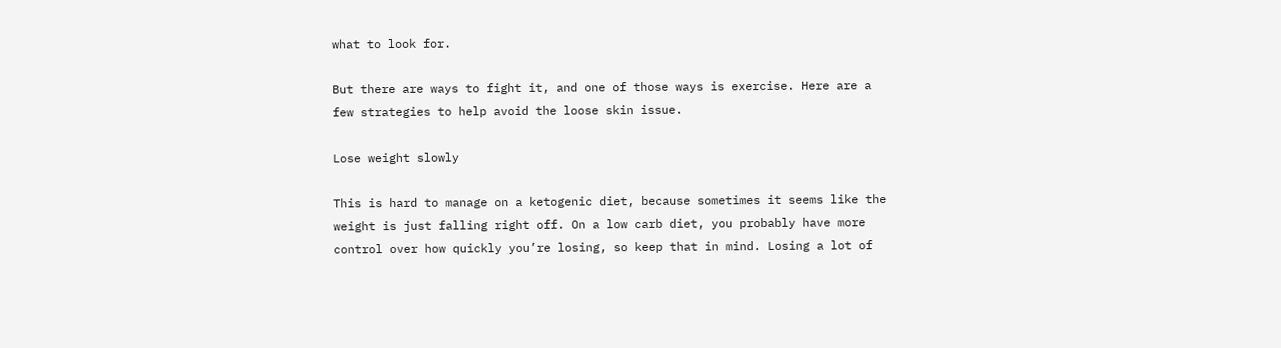what to look for.

But there are ways to fight it, and one of those ways is exercise. Here are a few strategies to help avoid the loose skin issue.

Lose weight slowly

This is hard to manage on a ketogenic diet, because sometimes it seems like the weight is just falling right off. On a low carb diet, you probably have more control over how quickly you’re losing, so keep that in mind. Losing a lot of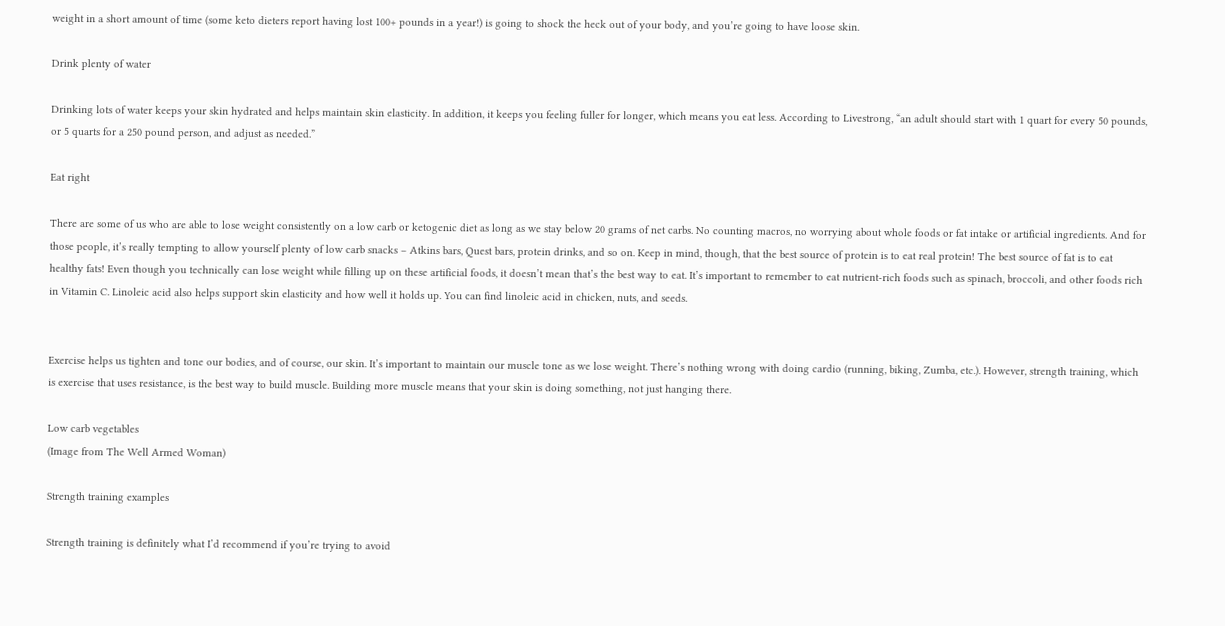weight in a short amount of time (some keto dieters report having lost 100+ pounds in a year!) is going to shock the heck out of your body, and you’re going to have loose skin.

Drink plenty of water

Drinking lots of water keeps your skin hydrated and helps maintain skin elasticity. In addition, it keeps you feeling fuller for longer, which means you eat less. According to Livestrong, “an adult should start with 1 quart for every 50 pounds, or 5 quarts for a 250 pound person, and adjust as needed.”

Eat right

There are some of us who are able to lose weight consistently on a low carb or ketogenic diet as long as we stay below 20 grams of net carbs. No counting macros, no worrying about whole foods or fat intake or artificial ingredients. And for those people, it’s really tempting to allow yourself plenty of low carb snacks – Atkins bars, Quest bars, protein drinks, and so on. Keep in mind, though, that the best source of protein is to eat real protein! The best source of fat is to eat healthy fats! Even though you technically can lose weight while filling up on these artificial foods, it doesn’t mean that’s the best way to eat. It’s important to remember to eat nutrient-rich foods such as spinach, broccoli, and other foods rich in Vitamin C. Linoleic acid also helps support skin elasticity and how well it holds up. You can find linoleic acid in chicken, nuts, and seeds.


Exercise helps us tighten and tone our bodies, and of course, our skin. It’s important to maintain our muscle tone as we lose weight. There’s nothing wrong with doing cardio (running, biking, Zumba, etc.). However, strength training, which is exercise that uses resistance, is the best way to build muscle. Building more muscle means that your skin is doing something, not just hanging there.

Low carb vegetables
(Image from The Well Armed Woman)

Strength training examples

Strength training is definitely what I’d recommend if you’re trying to avoid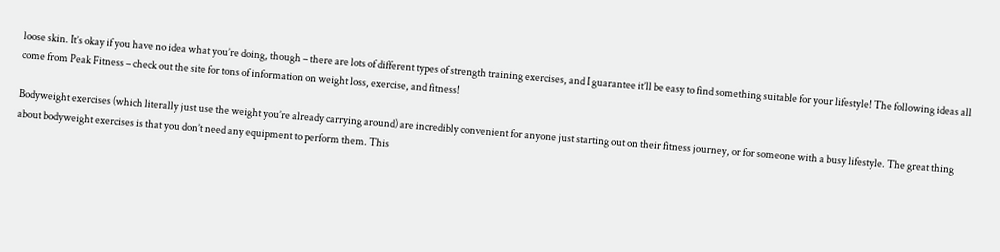loose skin. It’s okay if you have no idea what you’re doing, though – there are lots of different types of strength training exercises, and I guarantee it’ll be easy to find something suitable for your lifestyle! The following ideas all come from Peak Fitness – check out the site for tons of information on weight loss, exercise, and fitness!

Bodyweight exercises (which literally just use the weight you’re already carrying around) are incredibly convenient for anyone just starting out on their fitness journey, or for someone with a busy lifestyle. The great thing about bodyweight exercises is that you don’t need any equipment to perform them. This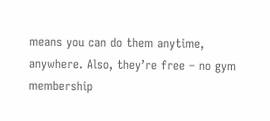means you can do them anytime, anywhere. Also, they’re free – no gym membership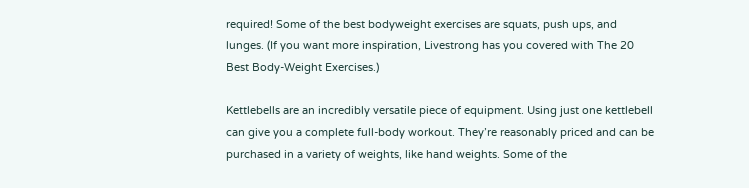required! Some of the best bodyweight exercises are squats, push ups, and lunges. (If you want more inspiration, Livestrong has you covered with The 20 Best Body-Weight Exercises.)

Kettlebells are an incredibly versatile piece of equipment. Using just one kettlebell can give you a complete full-body workout. They’re reasonably priced and can be purchased in a variety of weights, like hand weights. Some of the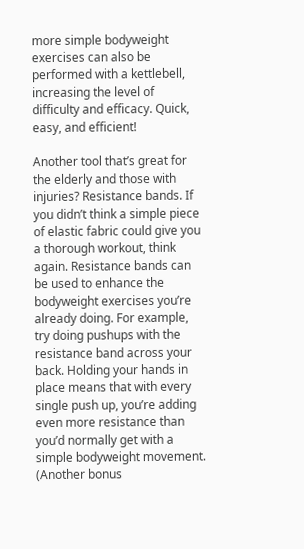more simple bodyweight exercises can also be performed with a kettlebell, increasing the level of difficulty and efficacy. Quick, easy, and efficient!

Another tool that’s great for the elderly and those with injuries? Resistance bands. If you didn’t think a simple piece of elastic fabric could give you a thorough workout, think again. Resistance bands can be used to enhance the bodyweight exercises you’re already doing. For example, try doing pushups with the resistance band across your back. Holding your hands in place means that with every single push up, you’re adding even more resistance than you’d normally get with a simple bodyweight movement. (Another bonus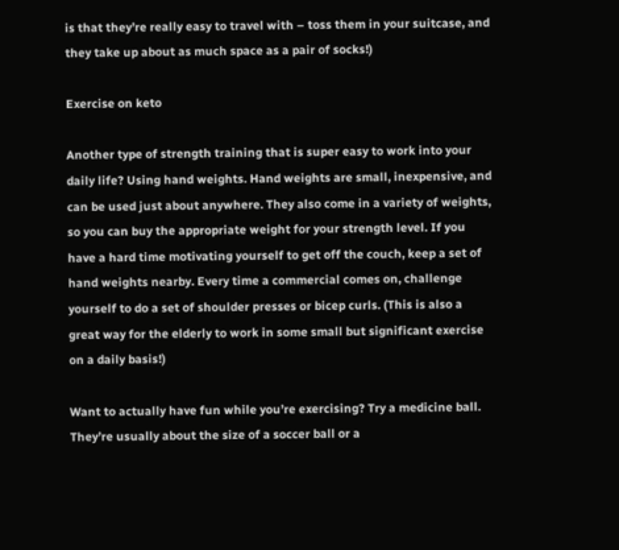is that they’re really easy to travel with – toss them in your suitcase, and they take up about as much space as a pair of socks!)

Exercise on keto

Another type of strength training that is super easy to work into your daily life? Using hand weights. Hand weights are small, inexpensive, and can be used just about anywhere. They also come in a variety of weights, so you can buy the appropriate weight for your strength level. If you have a hard time motivating yourself to get off the couch, keep a set of hand weights nearby. Every time a commercial comes on, challenge yourself to do a set of shoulder presses or bicep curls. (This is also a great way for the elderly to work in some small but significant exercise on a daily basis!)

Want to actually have fun while you’re exercising? Try a medicine ball. They’re usually about the size of a soccer ball or a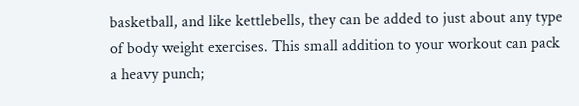basketball, and like kettlebells, they can be added to just about any type of body weight exercises. This small addition to your workout can pack a heavy punch;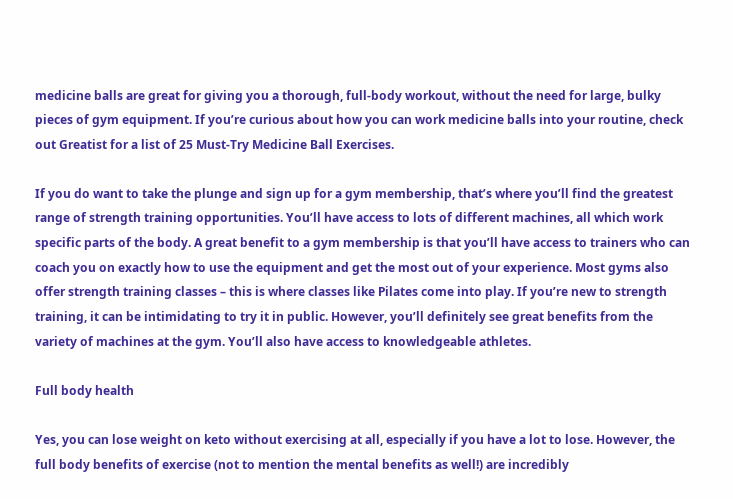medicine balls are great for giving you a thorough, full-body workout, without the need for large, bulky pieces of gym equipment. If you’re curious about how you can work medicine balls into your routine, check out Greatist for a list of 25 Must-Try Medicine Ball Exercises.

If you do want to take the plunge and sign up for a gym membership, that’s where you’ll find the greatest range of strength training opportunities. You’ll have access to lots of different machines, all which work specific parts of the body. A great benefit to a gym membership is that you’ll have access to trainers who can coach you on exactly how to use the equipment and get the most out of your experience. Most gyms also offer strength training classes – this is where classes like Pilates come into play. If you’re new to strength training, it can be intimidating to try it in public. However, you’ll definitely see great benefits from the variety of machines at the gym. You’ll also have access to knowledgeable athletes.

Full body health

Yes, you can lose weight on keto without exercising at all, especially if you have a lot to lose. However, the full body benefits of exercise (not to mention the mental benefits as well!) are incredibly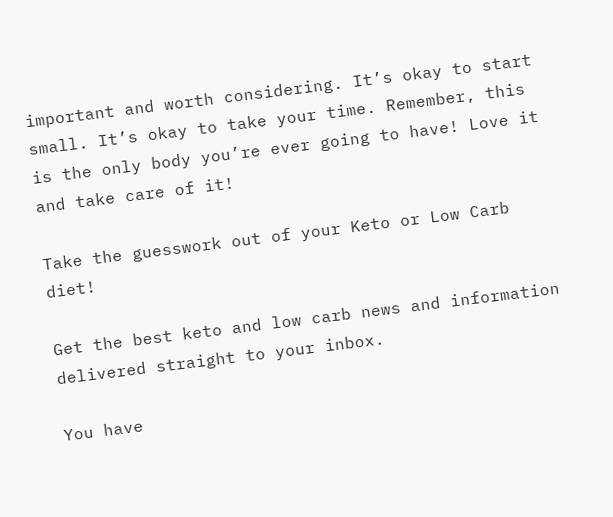important and worth considering. It’s okay to start small. It’s okay to take your time. Remember, this is the only body you’re ever going to have! Love it and take care of it!

Take the guesswork out of your Keto or Low Carb diet!

Get the best keto and low carb news and information delivered straight to your inbox.

You have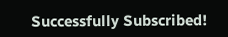Successfully Subscribed!